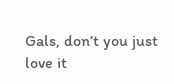Gals, don’t you just love it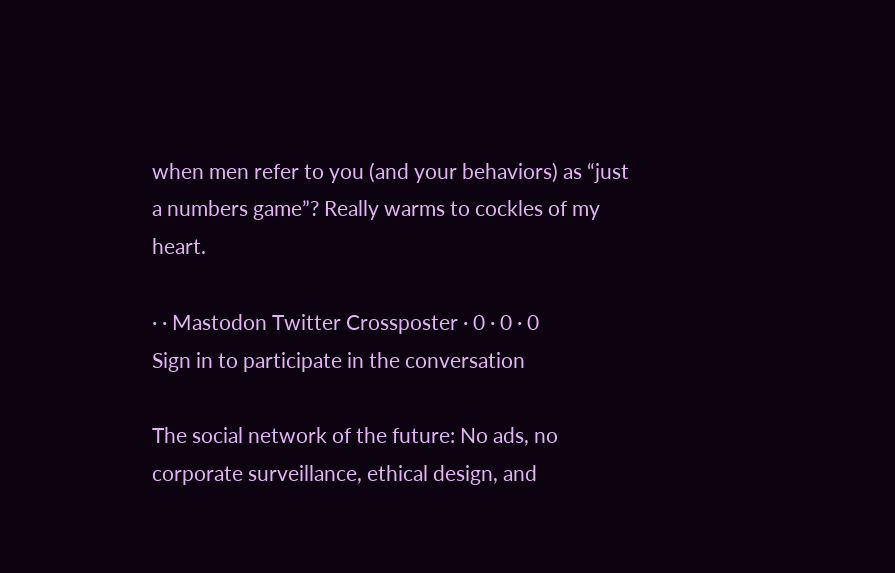when men refer to you (and your behaviors) as “just a numbers game”? Really warms to cockles of my heart.

· · Mastodon Twitter Crossposter · 0 · 0 · 0
Sign in to participate in the conversation

The social network of the future: No ads, no corporate surveillance, ethical design, and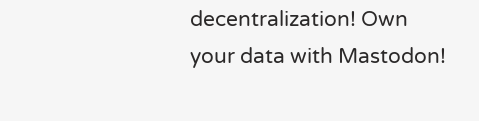decentralization! Own your data with Mastodon!